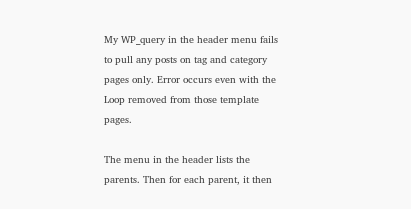My WP_query in the header menu fails to pull any posts on tag and category pages only. Error occurs even with the Loop removed from those template pages.

The menu in the header lists the parents. Then for each parent, it then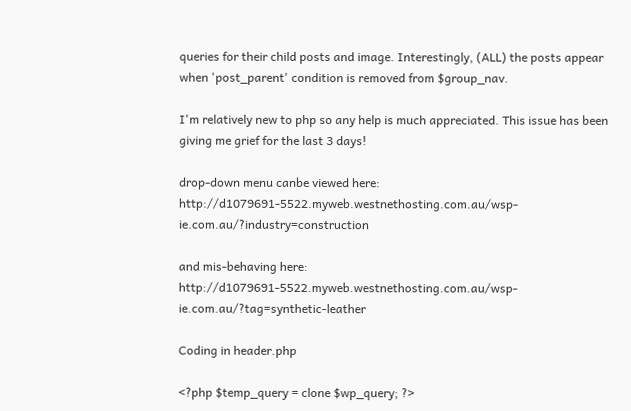queries for their child posts and image. Interestingly, (ALL) the posts appear when 'post_parent' condition is removed from $group_nav.

I'm relatively new to php so any help is much appreciated. This issue has been giving me grief for the last 3 days!

drop-down menu canbe viewed here: http://d1079691-5522.myweb.westnethosting.com.au/wsp-ie.com.au/?industry=construction

and mis-behaving here: http://d1079691-5522.myweb.westnethosting.com.au/wsp-ie.com.au/?tag=synthetic-leather

Coding in header.php

<?php $temp_query = clone $wp_query; ?>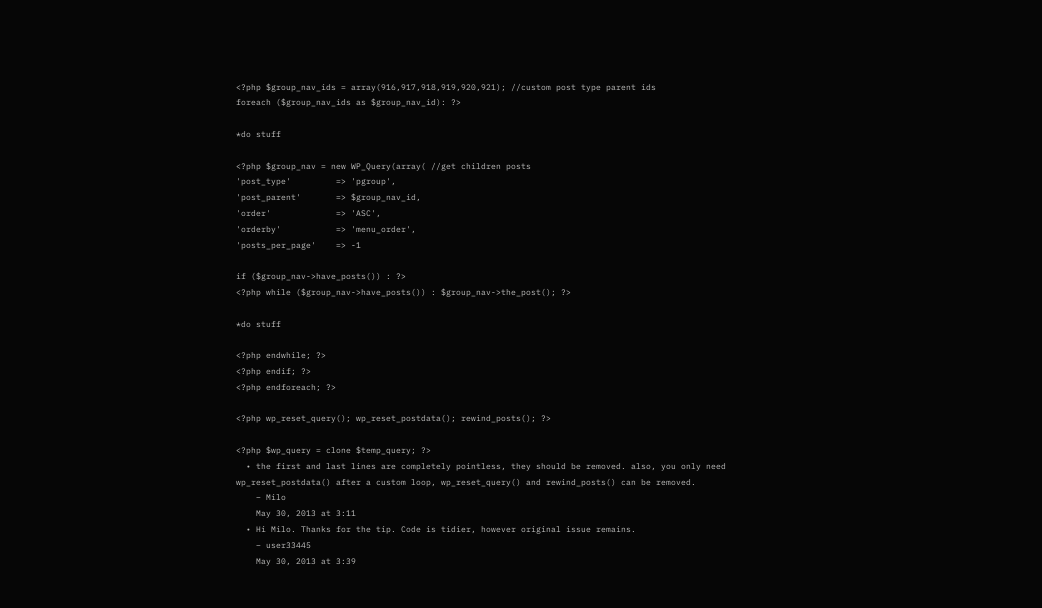<?php $group_nav_ids = array(916,917,918,919,920,921); //custom post type parent ids
foreach ($group_nav_ids as $group_nav_id): ?>

*do stuff

<?php $group_nav = new WP_Query(array( //get children posts
'post_type'         => 'pgroup',
'post_parent'       => $group_nav_id,
'order'             => 'ASC',
'orderby'           => 'menu_order',
'posts_per_page'    => -1

if ($group_nav->have_posts()) : ?>
<?php while ($group_nav->have_posts()) : $group_nav->the_post(); ?>

*do stuff

<?php endwhile; ?>
<?php endif; ?>
<?php endforeach; ?>

<?php wp_reset_query(); wp_reset_postdata(); rewind_posts(); ?>

<?php $wp_query = clone $temp_query; ?>
  • the first and last lines are completely pointless, they should be removed. also, you only need wp_reset_postdata() after a custom loop, wp_reset_query() and rewind_posts() can be removed.
    – Milo
    May 30, 2013 at 3:11
  • Hi Milo. Thanks for the tip. Code is tidier, however original issue remains.
    – user33445
    May 30, 2013 at 3:39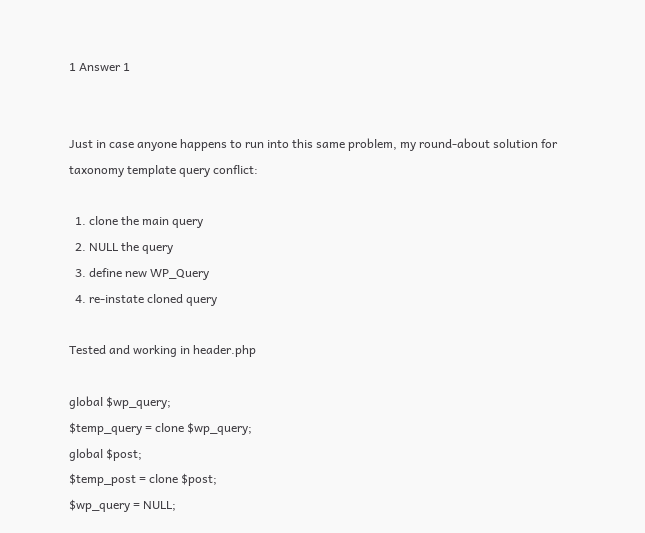1 Answer 1


Just in case anyone happens to run into this same problem, my round-about solution for taxonomy template query conflict:

  1. clone the main query
  2. NULL the query
  3. define new WP_Query
  4. re-instate cloned query

Tested and working in header.php

global $wp_query;
$temp_query = clone $wp_query;
global $post;
$temp_post = clone $post;
$wp_query = NULL;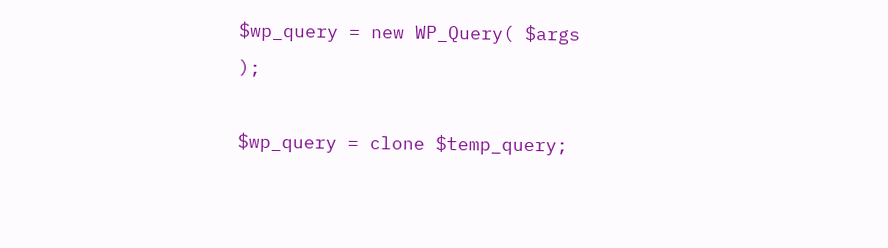$wp_query = new WP_Query( $args );

$wp_query = clone $temp_query;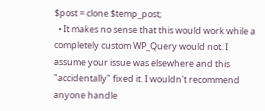$post = clone $temp_post;
  • It makes no sense that this would work while a completely custom WP_Query would not. I assume your issue was elsewhere and this "accidentally" fixed it. I wouldn't recommend anyone handle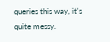queries this way, it's quite messy.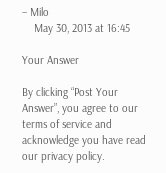– Milo
    May 30, 2013 at 16:45

Your Answer

By clicking “Post Your Answer”, you agree to our terms of service and acknowledge you have read our privacy policy.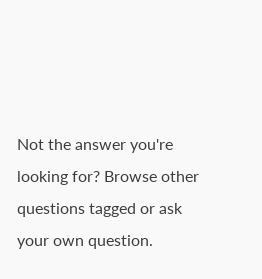Not the answer you're looking for? Browse other questions tagged or ask your own question.